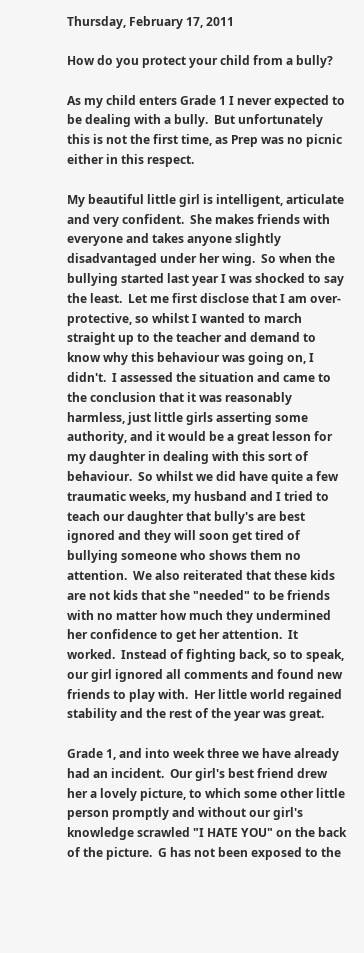Thursday, February 17, 2011

How do you protect your child from a bully?

As my child enters Grade 1 I never expected to be dealing with a bully.  But unfortunately this is not the first time, as Prep was no picnic either in this respect.

My beautiful little girl is intelligent, articulate and very confident.  She makes friends with everyone and takes anyone slightly disadvantaged under her wing.  So when the bullying started last year I was shocked to say the least.  Let me first disclose that I am over-protective, so whilst I wanted to march straight up to the teacher and demand to know why this behaviour was going on, I didn't.  I assessed the situation and came to the conclusion that it was reasonably harmless, just little girls asserting some authority, and it would be a great lesson for my daughter in dealing with this sort of behaviour.  So whilst we did have quite a few traumatic weeks, my husband and I tried to teach our daughter that bully's are best ignored and they will soon get tired of bullying someone who shows them no attention.  We also reiterated that these kids are not kids that she "needed" to be friends with no matter how much they undermined her confidence to get her attention.  It worked.  Instead of fighting back, so to speak, our girl ignored all comments and found new friends to play with.  Her little world regained stability and the rest of the year was great.

Grade 1, and into week three we have already had an incident.  Our girl's best friend drew her a lovely picture, to which some other little person promptly and without our girl's knowledge scrawled "I HATE YOU" on the back of the picture.  G has not been exposed to the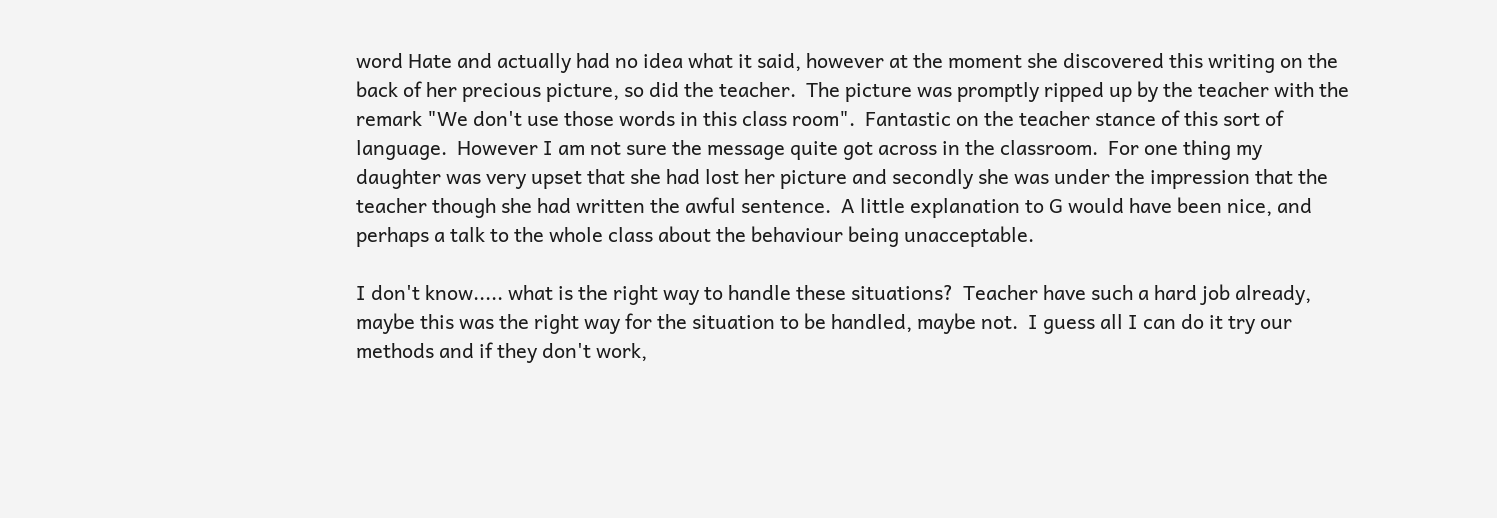word Hate and actually had no idea what it said, however at the moment she discovered this writing on the back of her precious picture, so did the teacher.  The picture was promptly ripped up by the teacher with the remark "We don't use those words in this class room".  Fantastic on the teacher stance of this sort of language.  However I am not sure the message quite got across in the classroom.  For one thing my daughter was very upset that she had lost her picture and secondly she was under the impression that the teacher though she had written the awful sentence.  A little explanation to G would have been nice, and perhaps a talk to the whole class about the behaviour being unacceptable.

I don't know..... what is the right way to handle these situations?  Teacher have such a hard job already, maybe this was the right way for the situation to be handled, maybe not.  I guess all I can do it try our methods and if they don't work,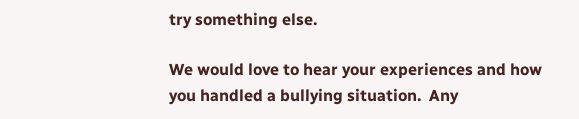try something else.

We would love to hear your experiences and how you handled a bullying situation.  Any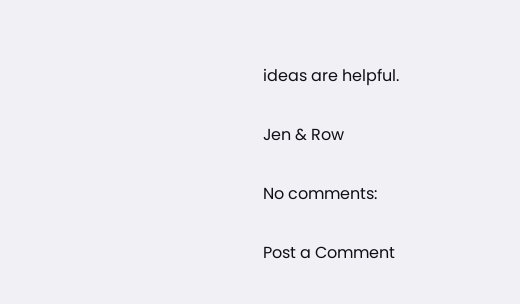ideas are helpful.

Jen & Row

No comments:

Post a Comment